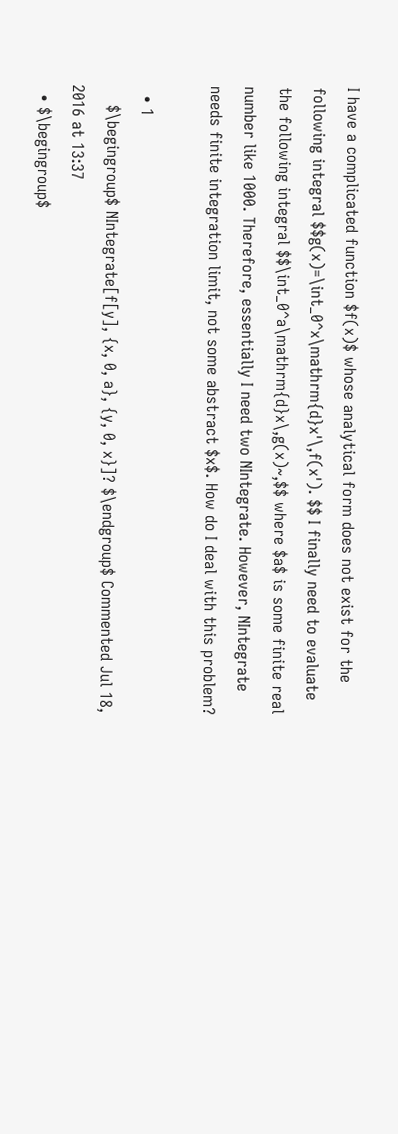I have a complicated function $f(x)$ whose analytical form does not exist for the following integral $$g(x)=\int_0^x\mathrm{d}x'\,f(x'). $$ I finally need to evaluate the following integral $$\int_0^a\mathrm{d}x\,g(x)~,$$ where $a$ is some finite real number like 1000. Therefore, essentially I need two NIntegrate. However, NIntegrate needs finite integration limit, not some abstract $x$. How do I deal with this problem?

  • 1
    $\begingroup$ NIntegrate[f[y], {x, 0, a}, {y, 0, x}]? $\endgroup$ Commented Jul 18, 2016 at 13:37
  • $\begingroup$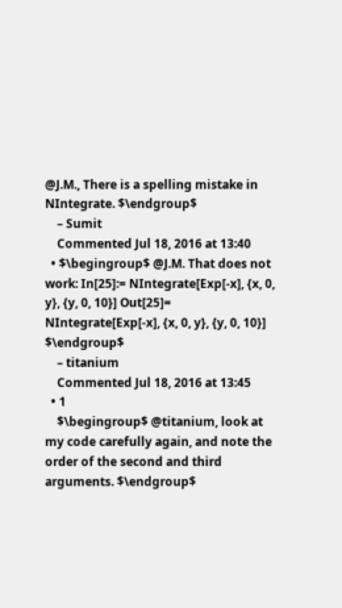@J.M., There is a spelling mistake in NIntegrate. $\endgroup$
    – Sumit
    Commented Jul 18, 2016 at 13:40
  • $\begingroup$ @J.M. That does not work: In[25]:= NIntegrate[Exp[-x], {x, 0, y}, {y, 0, 10}] Out[25]= NIntegrate[Exp[-x], {x, 0, y}, {y, 0, 10}] $\endgroup$
    – titanium
    Commented Jul 18, 2016 at 13:45
  • 1
    $\begingroup$ @titanium, look at my code carefully again, and note the order of the second and third arguments. $\endgroup$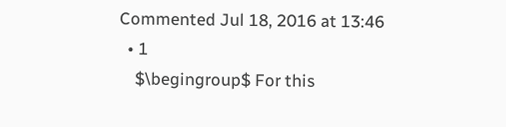Commented Jul 18, 2016 at 13:46
  • 1
    $\begingroup$ For this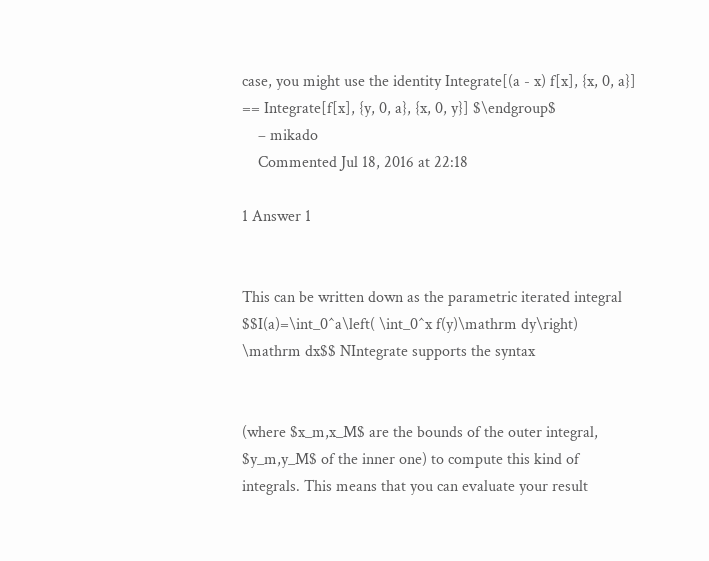case, you might use the identity Integrate[(a - x) f[x], {x, 0, a}] == Integrate[f[x], {y, 0, a}, {x, 0, y}] $\endgroup$
    – mikado
    Commented Jul 18, 2016 at 22:18

1 Answer 1


This can be written down as the parametric iterated integral $$I(a)=\int_0^a\left( \int_0^x f(y)\mathrm dy\right) \mathrm dx$$ NIntegrate supports the syntax


(where $x_m,x_M$ are the bounds of the outer integral, $y_m,y_M$ of the inner one) to compute this kind of integrals. This means that you can evaluate your result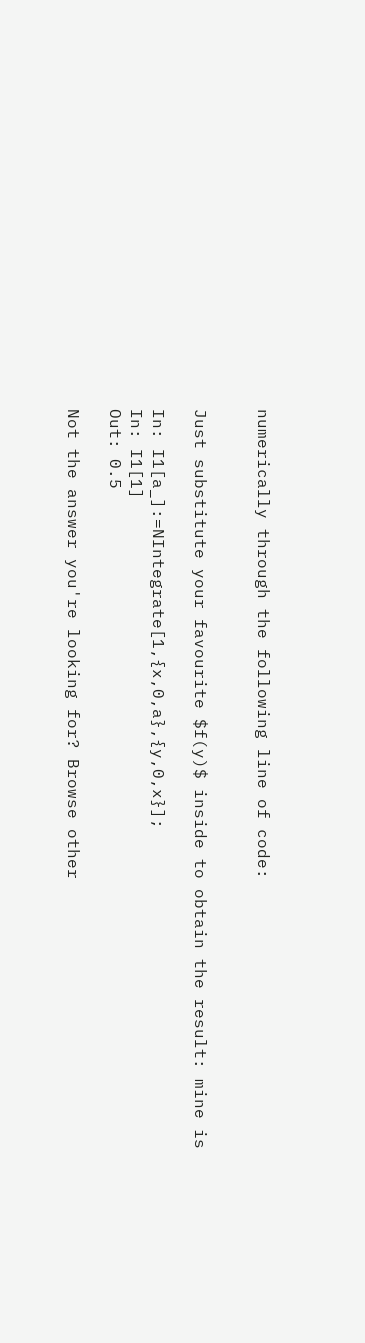numerically through the following line of code:


Just substitute your favourite $f(y)$ inside to obtain the result: mine is

In: I1[a_]:=NIntegrate[1,{x,0,a},{y,0,x}];
In: I1[1]
Out: 0.5

Not the answer you're looking for? Browse other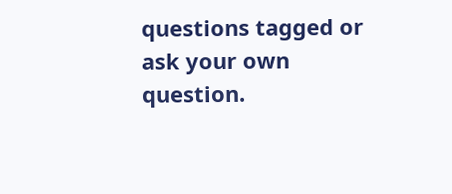questions tagged or ask your own question.